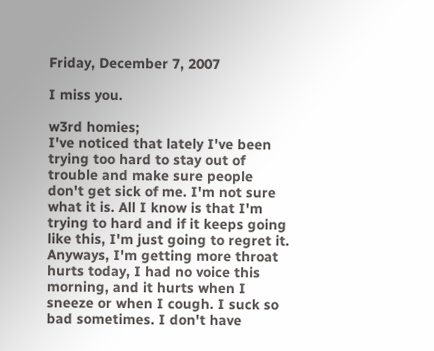Friday, December 7, 2007

I miss you.

w3rd homies;
I've noticed that lately I've been trying too hard to stay out of trouble and make sure people don't get sick of me. I'm not sure what it is. All I know is that I'm trying to hard and if it keeps going like this, I'm just going to regret it. Anyways, I'm getting more throat hurts today, I had no voice this morning, and it hurts when I sneeze or when I cough. I suck so bad sometimes. I don't have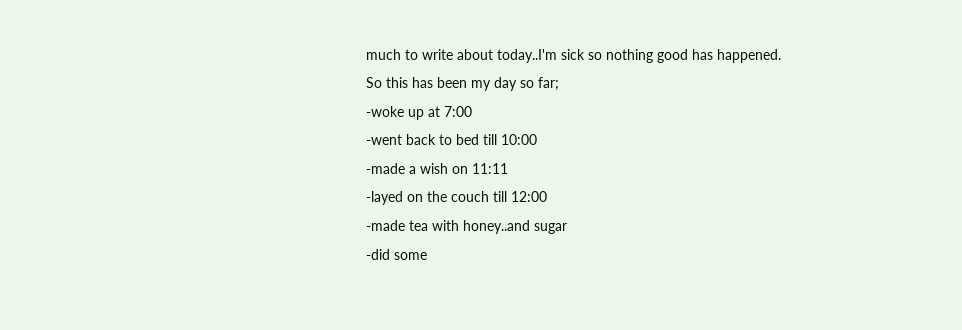much to write about today..I'm sick so nothing good has happened. So this has been my day so far;
-woke up at 7:00
-went back to bed till 10:00
-made a wish on 11:11
-layed on the couch till 12:00
-made tea with honey..and sugar
-did some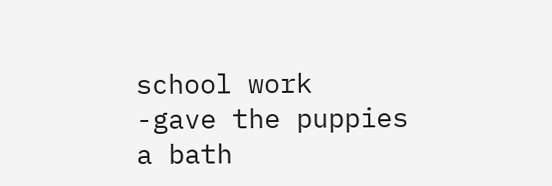school work
-gave the puppies a bath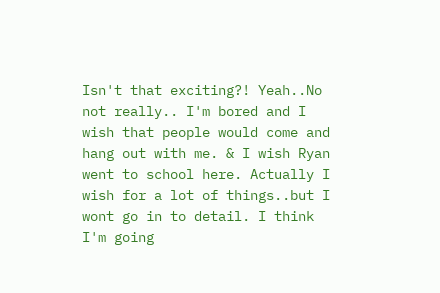Isn't that exciting?! Yeah..No not really.. I'm bored and I wish that people would come and hang out with me. & I wish Ryan went to school here. Actually I wish for a lot of things..but I wont go in to detail. I think I'm going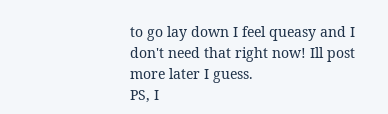to go lay down I feel queasy and I don't need that right now! Ill post more later I guess.
PS, I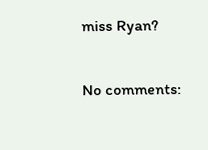miss Ryan?

No comments: